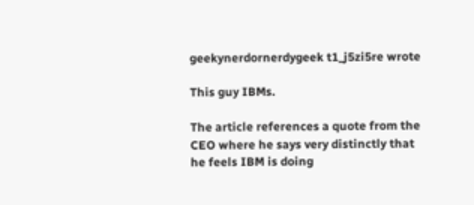geekynerdornerdygeek t1_j5zi5re wrote

This guy IBMs.

The article references a quote from the CEO where he says very distinctly that he feels IBM is doing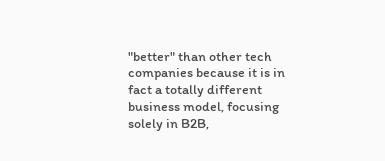"better" than other tech companies because it is in fact a totally different business model, focusing solely in B2B,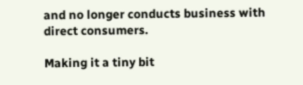and no longer conducts business with direct consumers.

Making it a tiny bit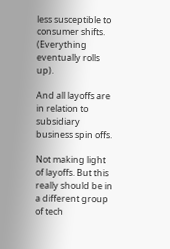less susceptible to consumer shifts. (Everything eventually rolls up).

And all layoffs are in relation to subsidiary business spin offs.

Not making light of layoffs. But this really should be in a different group of tech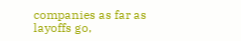companies as far as layoffs go,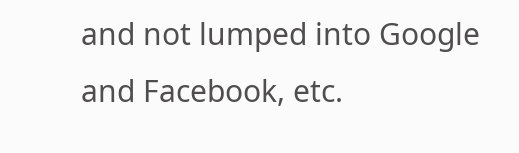and not lumped into Google and Facebook, etc.